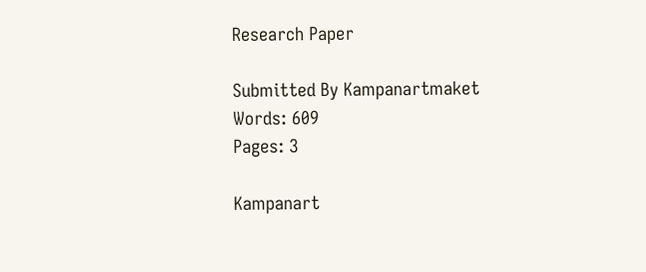Research Paper

Submitted By Kampanartmaket
Words: 609
Pages: 3

Kampanart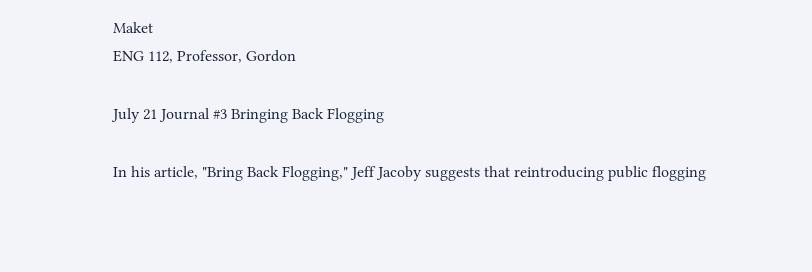Maket
ENG 112, Professor, Gordon

July 21 Journal #3 Bringing Back Flogging

In his article, "Bring Back Flogging," Jeff Jacoby suggests that reintroducing public flogging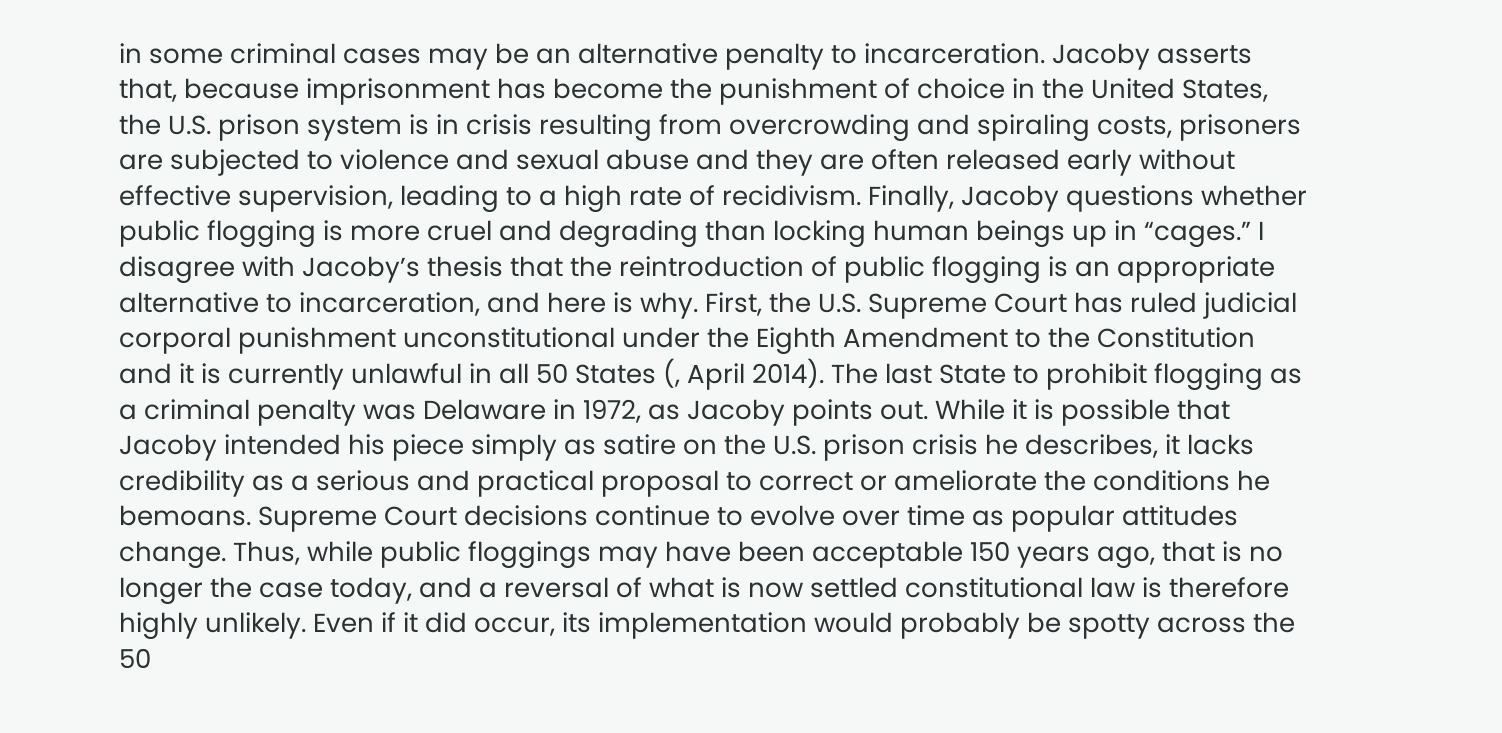in some criminal cases may be an alternative penalty to incarceration. Jacoby asserts that, because imprisonment has become the punishment of choice in the United States, the U.S. prison system is in crisis resulting from overcrowding and spiraling costs, prisoners are subjected to violence and sexual abuse and they are often released early without effective supervision, leading to a high rate of recidivism. Finally, Jacoby questions whether public flogging is more cruel and degrading than locking human beings up in “cages.” I disagree with Jacoby’s thesis that the reintroduction of public flogging is an appropriate alternative to incarceration, and here is why. First, the U.S. Supreme Court has ruled judicial corporal punishment unconstitutional under the Eighth Amendment to the Constitution and it is currently unlawful in all 50 States (, April 2014). The last State to prohibit flogging as a criminal penalty was Delaware in 1972, as Jacoby points out. While it is possible that Jacoby intended his piece simply as satire on the U.S. prison crisis he describes, it lacks credibility as a serious and practical proposal to correct or ameliorate the conditions he bemoans. Supreme Court decisions continue to evolve over time as popular attitudes change. Thus, while public floggings may have been acceptable 150 years ago, that is no longer the case today, and a reversal of what is now settled constitutional law is therefore highly unlikely. Even if it did occur, its implementation would probably be spotty across the 50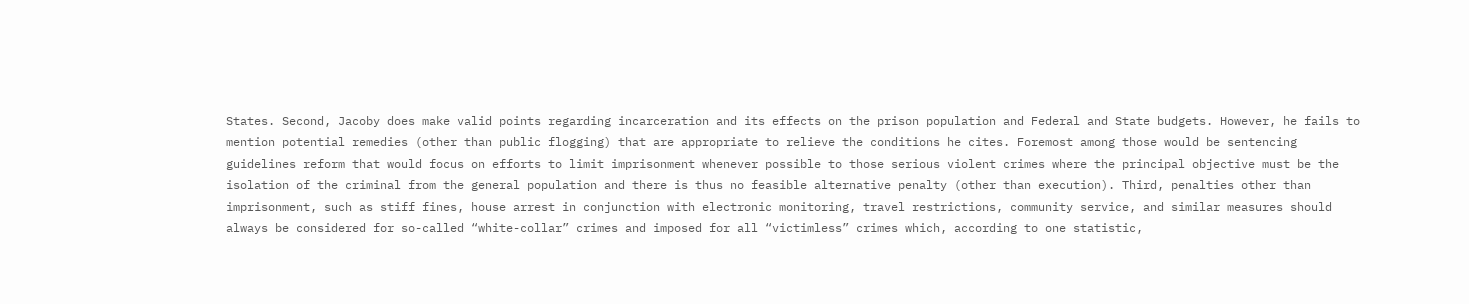States. Second, Jacoby does make valid points regarding incarceration and its effects on the prison population and Federal and State budgets. However, he fails to mention potential remedies (other than public flogging) that are appropriate to relieve the conditions he cites. Foremost among those would be sentencing guidelines reform that would focus on efforts to limit imprisonment whenever possible to those serious violent crimes where the principal objective must be the isolation of the criminal from the general population and there is thus no feasible alternative penalty (other than execution). Third, penalties other than imprisonment, such as stiff fines, house arrest in conjunction with electronic monitoring, travel restrictions, community service, and similar measures should always be considered for so-called “white-collar” crimes and imposed for all “victimless” crimes which, according to one statistic,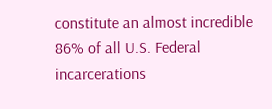constitute an almost incredible 86% of all U.S. Federal incarcerations